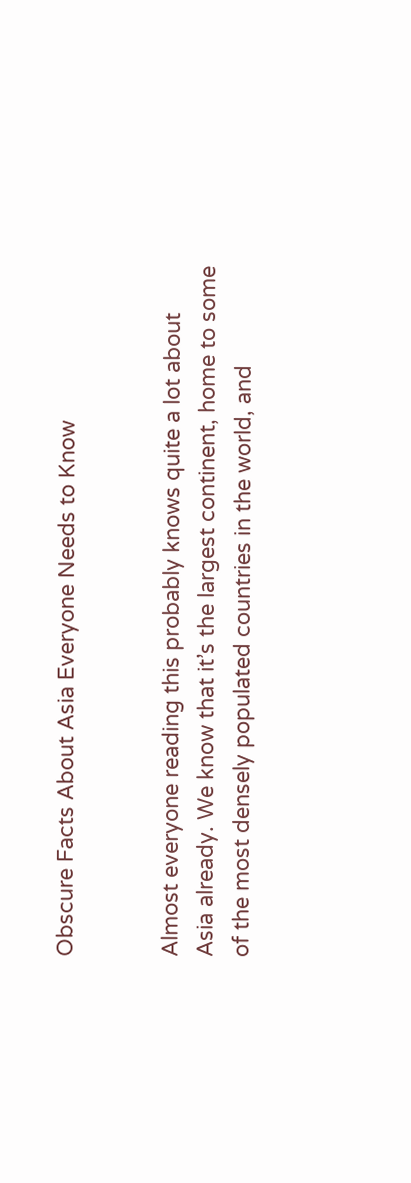Obscure Facts About Asia Everyone Needs to Know


Almost everyone reading this probably knows quite a lot about Asia already. We know that it’s the largest continent, home to some of the most densely populated countries in the world, and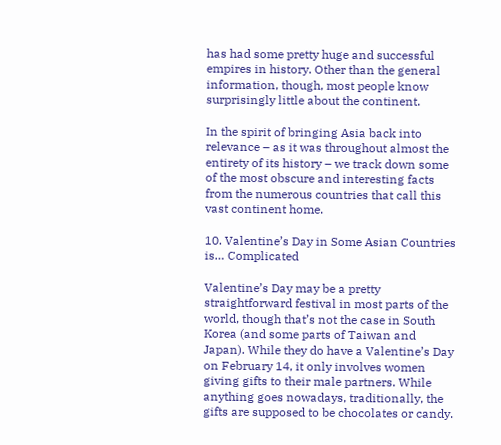has had some pretty huge and successful empires in history. Other than the general information, though, most people know surprisingly little about the continent.

In the spirit of bringing Asia back into relevance – as it was throughout almost the entirety of its history – we track down some of the most obscure and interesting facts from the numerous countries that call this vast continent home.

10. Valentine’s Day in Some Asian Countries is… Complicated

Valentine’s Day may be a pretty straightforward festival in most parts of the world, though that’s not the case in South Korea (and some parts of Taiwan and Japan). While they do have a Valentine’s Day on February 14, it only involves women giving gifts to their male partners. While anything goes nowadays, traditionally, the gifts are supposed to be chocolates or candy.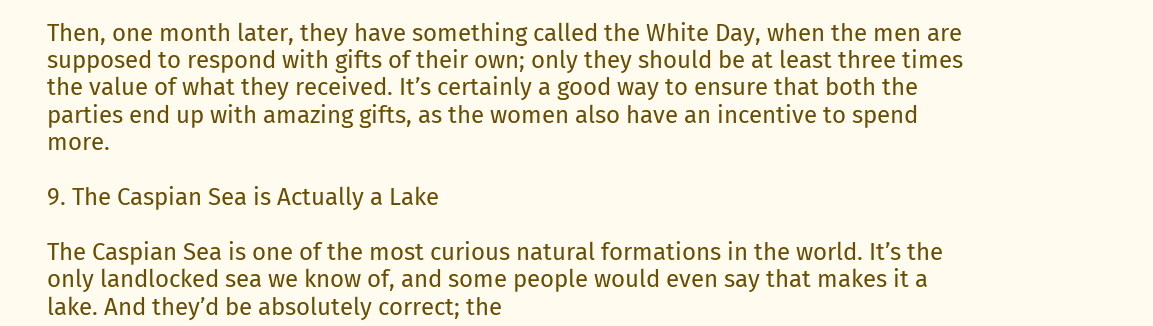Then, one month later, they have something called the White Day, when the men are supposed to respond with gifts of their own; only they should be at least three times the value of what they received. It’s certainly a good way to ensure that both the parties end up with amazing gifts, as the women also have an incentive to spend more.

9. The Caspian Sea is Actually a Lake

The Caspian Sea is one of the most curious natural formations in the world. It’s the only landlocked sea we know of, and some people would even say that makes it a lake. And they’d be absolutely correct; the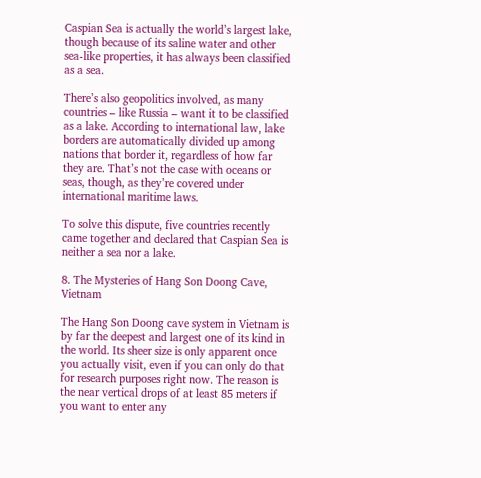Caspian Sea is actually the world’s largest lake, though because of its saline water and other sea-like properties, it has always been classified as a sea.

There’s also geopolitics involved, as many countries – like Russia – want it to be classified as a lake. According to international law, lake borders are automatically divided up among nations that border it, regardless of how far they are. That’s not the case with oceans or seas, though, as they’re covered under international maritime laws.

To solve this dispute, five countries recently came together and declared that Caspian Sea is neither a sea nor a lake.

8. The Mysteries of Hang Son Doong Cave, Vietnam

The Hang Son Doong cave system in Vietnam is by far the deepest and largest one of its kind in the world. Its sheer size is only apparent once you actually visit, even if you can only do that for research purposes right now. The reason is the near vertical drops of at least 85 meters if you want to enter any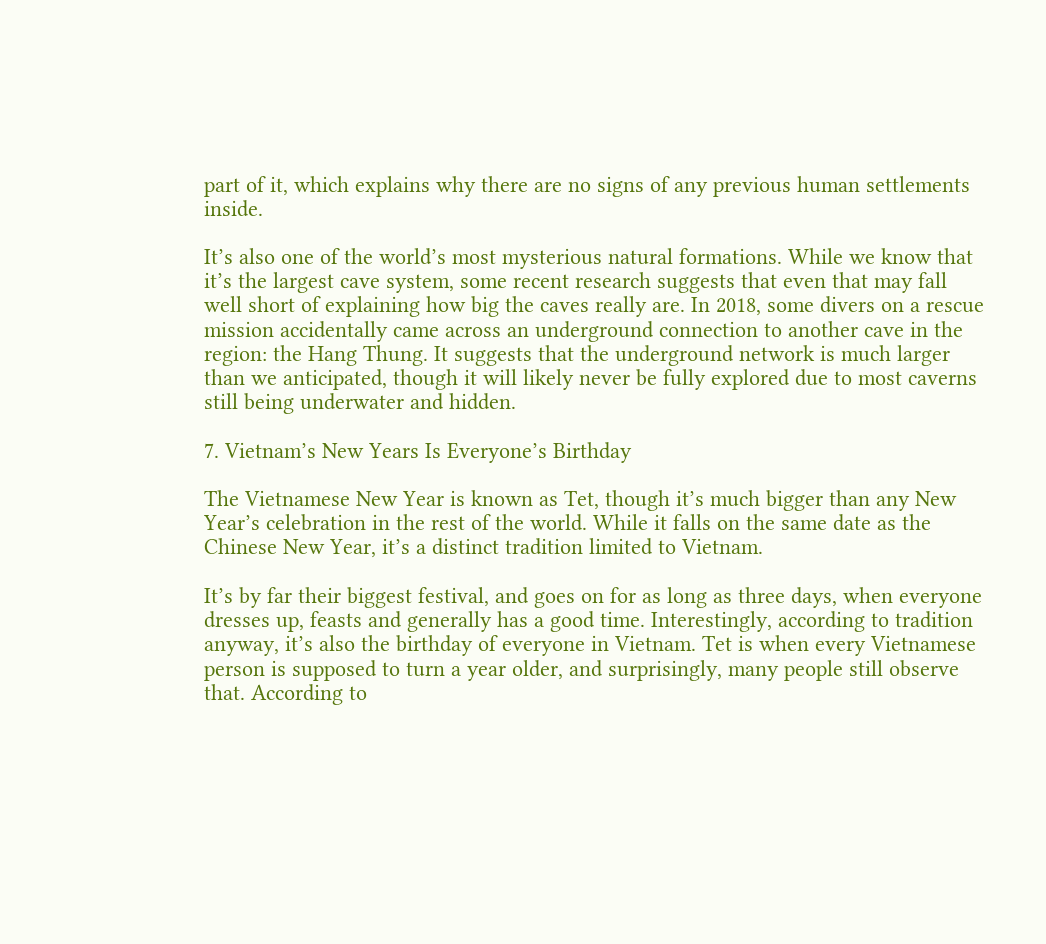part of it, which explains why there are no signs of any previous human settlements inside.

It’s also one of the world’s most mysterious natural formations. While we know that it’s the largest cave system, some recent research suggests that even that may fall well short of explaining how big the caves really are. In 2018, some divers on a rescue mission accidentally came across an underground connection to another cave in the region: the Hang Thung. It suggests that the underground network is much larger than we anticipated, though it will likely never be fully explored due to most caverns still being underwater and hidden.

7. Vietnam’s New Years Is Everyone’s Birthday

The Vietnamese New Year is known as Tet, though it’s much bigger than any New Year’s celebration in the rest of the world. While it falls on the same date as the Chinese New Year, it’s a distinct tradition limited to Vietnam.

It’s by far their biggest festival, and goes on for as long as three days, when everyone dresses up, feasts and generally has a good time. Interestingly, according to tradition anyway, it’s also the birthday of everyone in Vietnam. Tet is when every Vietnamese person is supposed to turn a year older, and surprisingly, many people still observe that. According to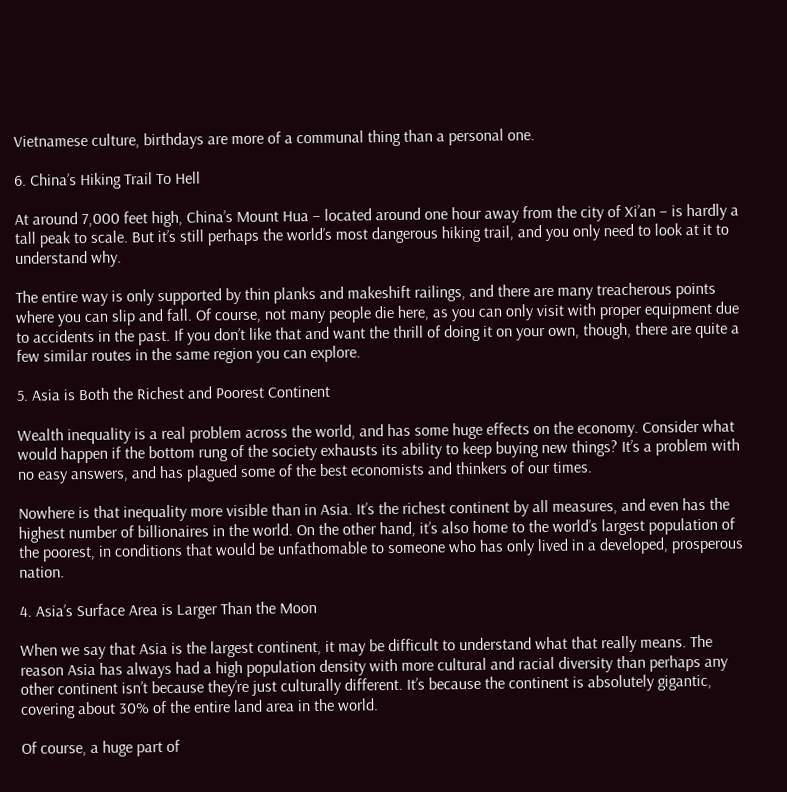Vietnamese culture, birthdays are more of a communal thing than a personal one.

6. China’s Hiking Trail To Hell

At around 7,000 feet high, China’s Mount Hua – located around one hour away from the city of Xi’an – is hardly a tall peak to scale. But it’s still perhaps the world’s most dangerous hiking trail, and you only need to look at it to understand why.

The entire way is only supported by thin planks and makeshift railings, and there are many treacherous points where you can slip and fall. Of course, not many people die here, as you can only visit with proper equipment due to accidents in the past. If you don’t like that and want the thrill of doing it on your own, though, there are quite a few similar routes in the same region you can explore.

5. Asia is Both the Richest and Poorest Continent

Wealth inequality is a real problem across the world, and has some huge effects on the economy. Consider what would happen if the bottom rung of the society exhausts its ability to keep buying new things? It’s a problem with no easy answers, and has plagued some of the best economists and thinkers of our times.

Nowhere is that inequality more visible than in Asia. It’s the richest continent by all measures, and even has the highest number of billionaires in the world. On the other hand, it’s also home to the world’s largest population of the poorest, in conditions that would be unfathomable to someone who has only lived in a developed, prosperous nation.

4. Asia’s Surface Area is Larger Than the Moon

When we say that Asia is the largest continent, it may be difficult to understand what that really means. The reason Asia has always had a high population density with more cultural and racial diversity than perhaps any other continent isn’t because they’re just culturally different. It’s because the continent is absolutely gigantic, covering about 30% of the entire land area in the world.

Of course, a huge part of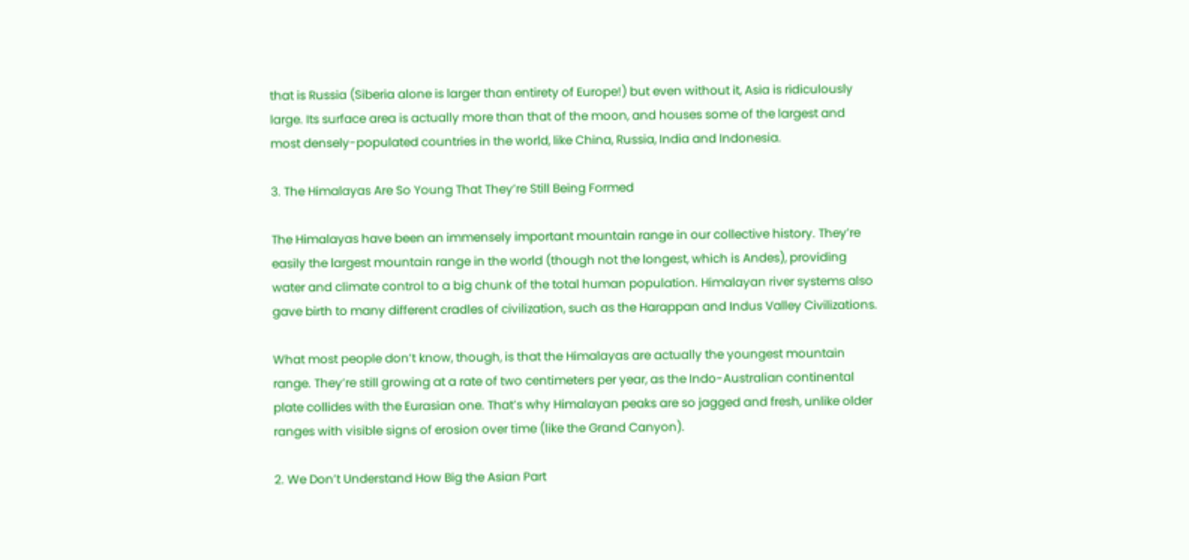that is Russia (Siberia alone is larger than entirety of Europe!) but even without it, Asia is ridiculously large. Its surface area is actually more than that of the moon, and houses some of the largest and most densely-populated countries in the world, like China, Russia, India and Indonesia.

3. The Himalayas Are So Young That They’re Still Being Formed

The Himalayas have been an immensely important mountain range in our collective history. They’re easily the largest mountain range in the world (though not the longest, which is Andes), providing water and climate control to a big chunk of the total human population. Himalayan river systems also gave birth to many different cradles of civilization, such as the Harappan and Indus Valley Civilizations.

What most people don’t know, though, is that the Himalayas are actually the youngest mountain range. They’re still growing at a rate of two centimeters per year, as the Indo-Australian continental plate collides with the Eurasian one. That’s why Himalayan peaks are so jagged and fresh, unlike older ranges with visible signs of erosion over time (like the Grand Canyon).

2. We Don’t Understand How Big the Asian Part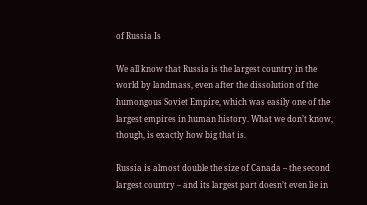of Russia Is

We all know that Russia is the largest country in the world by landmass, even after the dissolution of the humongous Soviet Empire, which was easily one of the largest empires in human history. What we don’t know, though, is exactly how big that is.

Russia is almost double the size of Canada – the second largest country – and its largest part doesn’t even lie in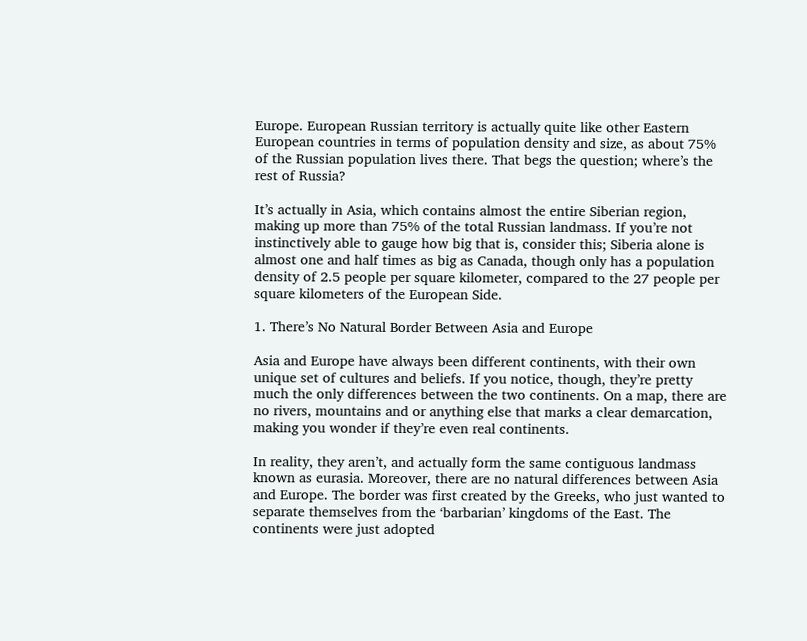Europe. European Russian territory is actually quite like other Eastern European countries in terms of population density and size, as about 75% of the Russian population lives there. That begs the question; where’s the rest of Russia?

It’s actually in Asia, which contains almost the entire Siberian region, making up more than 75% of the total Russian landmass. If you’re not instinctively able to gauge how big that is, consider this; Siberia alone is almost one and half times as big as Canada, though only has a population density of 2.5 people per square kilometer, compared to the 27 people per square kilometers of the European Side.

1. There’s No Natural Border Between Asia and Europe

Asia and Europe have always been different continents, with their own unique set of cultures and beliefs. If you notice, though, they’re pretty much the only differences between the two continents. On a map, there are no rivers, mountains and or anything else that marks a clear demarcation, making you wonder if they’re even real continents.

In reality, they aren’t, and actually form the same contiguous landmass known as eurasia. Moreover, there are no natural differences between Asia and Europe. The border was first created by the Greeks, who just wanted to separate themselves from the ‘barbarian’ kingdoms of the East. The continents were just adopted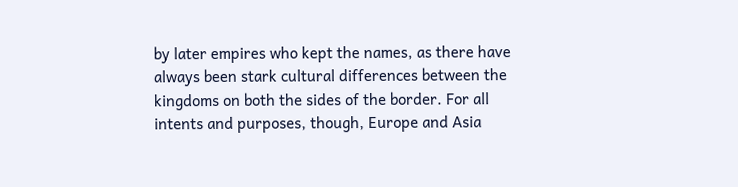by later empires who kept the names, as there have always been stark cultural differences between the kingdoms on both the sides of the border. For all intents and purposes, though, Europe and Asia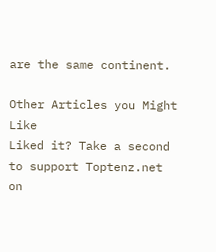are the same continent.

Other Articles you Might Like
Liked it? Take a second to support Toptenz.net on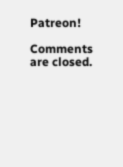Patreon!

Comments are closed.